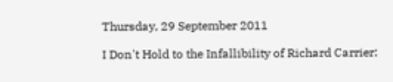Thursday, 29 September 2011

I Don't Hold to the Infallibility of Richard Carrier: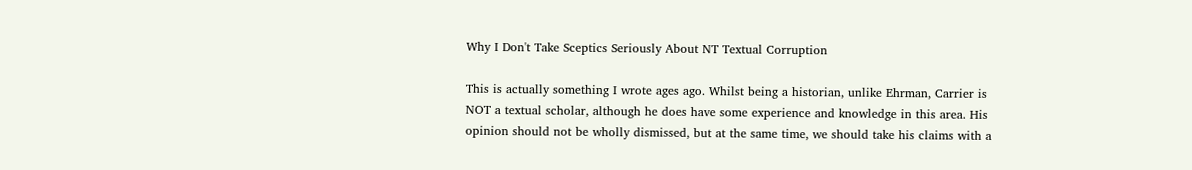Why I Don't Take Sceptics Seriously About NT Textual Corruption

This is actually something I wrote ages ago. Whilst being a historian, unlike Ehrman, Carrier is NOT a textual scholar, although he does have some experience and knowledge in this area. His opinion should not be wholly dismissed, but at the same time, we should take his claims with a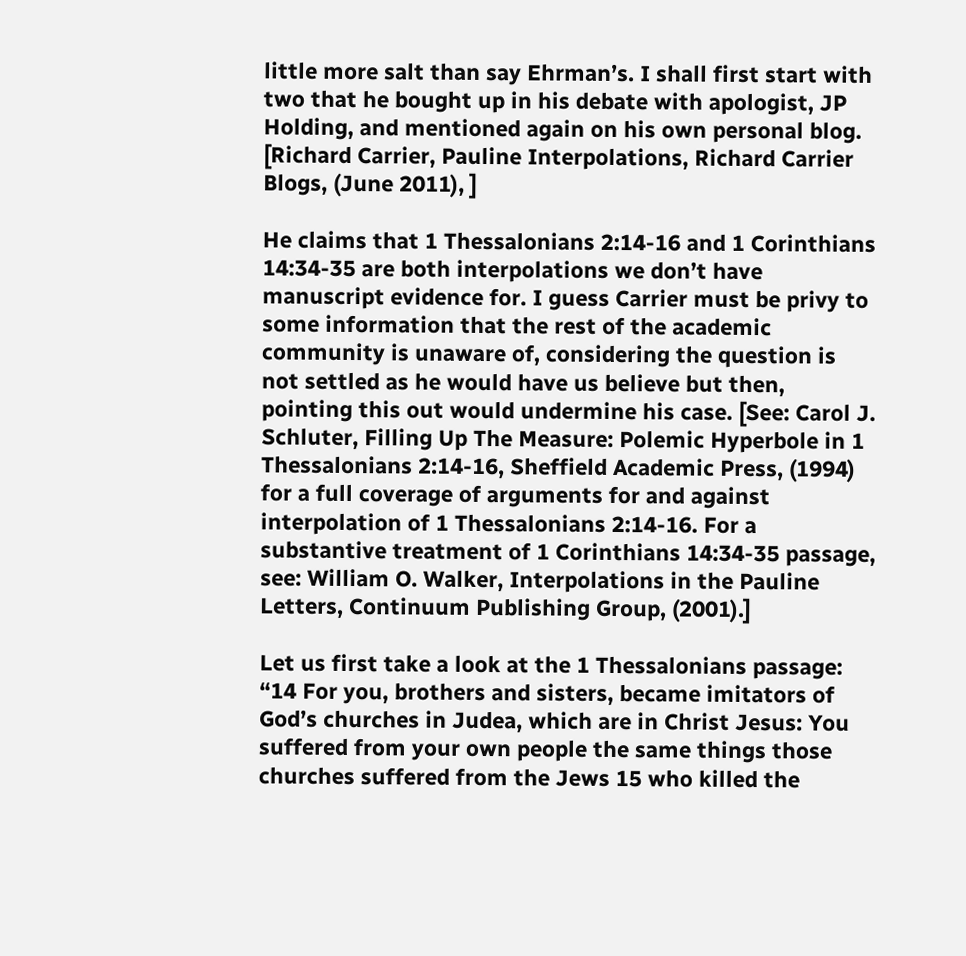little more salt than say Ehrman’s. I shall first start with two that he bought up in his debate with apologist, JP Holding, and mentioned again on his own personal blog. [Richard Carrier, Pauline Interpolations, Richard Carrier Blogs, (June 2011), ]

He claims that 1 Thessalonians 2:14-16 and 1 Corinthians 14:34-35 are both interpolations we don’t have manuscript evidence for. I guess Carrier must be privy to some information that the rest of the academic community is unaware of, considering the question is not settled as he would have us believe but then, pointing this out would undermine his case. [See: Carol J. Schluter, Filling Up The Measure: Polemic Hyperbole in 1 Thessalonians 2:14-16, Sheffield Academic Press, (1994) for a full coverage of arguments for and against interpolation of 1 Thessalonians 2:14-16. For a substantive treatment of 1 Corinthians 14:34-35 passage, see: William O. Walker, Interpolations in the Pauline Letters, Continuum Publishing Group, (2001).]

Let us first take a look at the 1 Thessalonians passage:
“14 For you, brothers and sisters, became imitators of God’s churches in Judea, which are in Christ Jesus: You suffered from your own people the same things those churches suffered from the Jews 15 who killed the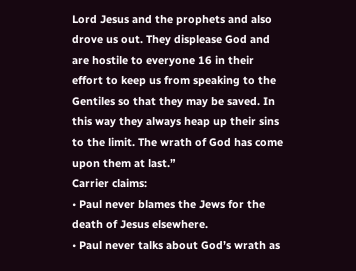Lord Jesus and the prophets and also drove us out. They displease God and are hostile to everyone 16 in their effort to keep us from speaking to the Gentiles so that they may be saved. In this way they always heap up their sins to the limit. The wrath of God has come upon them at last.”
Carrier claims:
• Paul never blames the Jews for the death of Jesus elsewhere.
• Paul never talks about God’s wrath as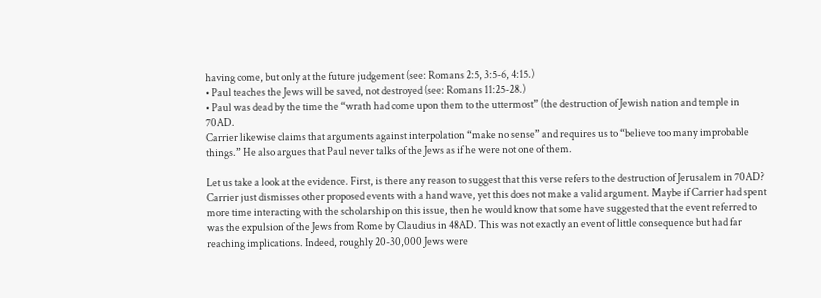having come, but only at the future judgement (see: Romans 2:5, 3:5-6, 4:15.)
• Paul teaches the Jews will be saved, not destroyed (see: Romans 11:25-28.)
• Paul was dead by the time the “wrath had come upon them to the uttermost” (the destruction of Jewish nation and temple in 70AD.
Carrier likewise claims that arguments against interpolation “make no sense” and requires us to “believe too many improbable things.” He also argues that Paul never talks of the Jews as if he were not one of them.

Let us take a look at the evidence. First, is there any reason to suggest that this verse refers to the destruction of Jerusalem in 70AD? Carrier just dismisses other proposed events with a hand wave, yet this does not make a valid argument. Maybe if Carrier had spent more time interacting with the scholarship on this issue, then he would know that some have suggested that the event referred to was the expulsion of the Jews from Rome by Claudius in 48AD. This was not exactly an event of little consequence but had far reaching implications. Indeed, roughly 20-30,000 Jews were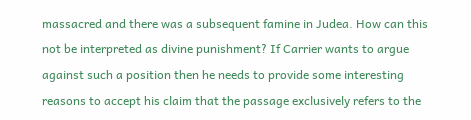massacred and there was a subsequent famine in Judea. How can this not be interpreted as divine punishment? If Carrier wants to argue against such a position then he needs to provide some interesting reasons to accept his claim that the passage exclusively refers to the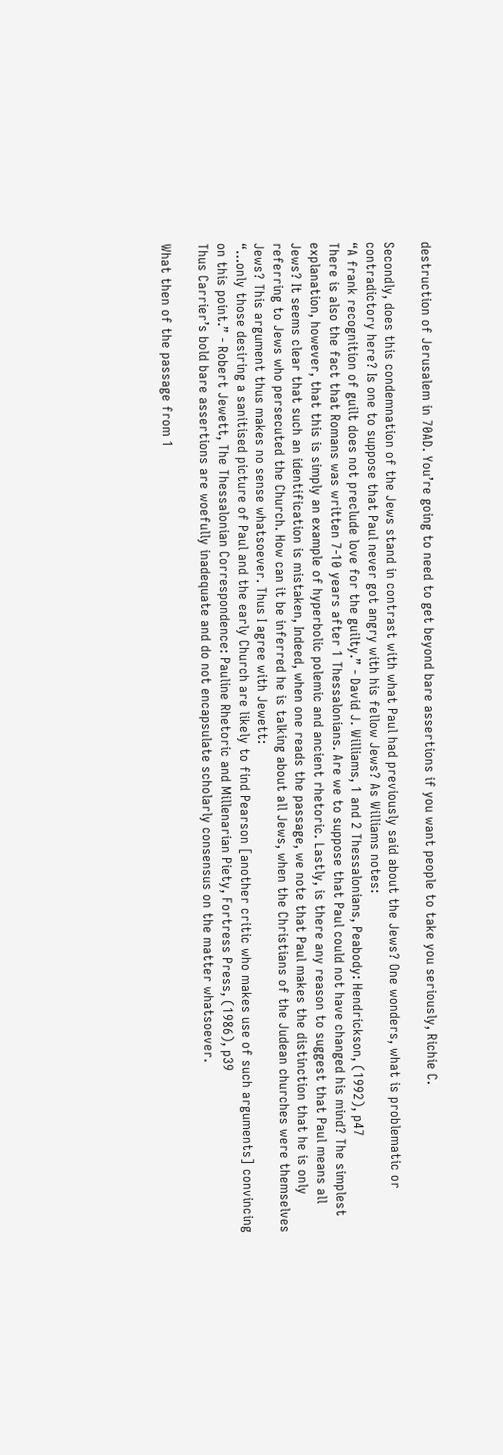destruction of Jerusalem in 70AD. You’re going to need to get beyond bare assertions if you want people to take you seriously, Richie C.

Secondly, does this condemnation of the Jews stand in contrast with what Paul had previously said about the Jews? One wonders, what is problematic or contradictory here? Is one to suppose that Paul never got angry with his fellow Jews? As Williams notes:
“A frank recognition of guilt does not preclude love for the guilty.” - David J. Williams, 1 and 2 Thessalonians, Peabody: Hendrickson, (1992), p47
There is also the fact that Romans was written 7-10 years after 1 Thessalonians. Are we to suppose that Paul could not have changed his mind? The simplest explanation, however, that this is simply an example of hyperbolic polemic and ancient rhetoric. Lastly, is there any reason to suggest that Paul means all Jews? It seems clear that such an identification is mistaken, Indeed, when one reads the passage, we note that Paul makes the distinction that he is only referring to Jews who persecuted the Church. How can it be inferred he is talking about all Jews, when the Christians of the Judean churches were themselves Jews? This argument thus makes no sense whatsoever. Thus I agree with Jewett:
“…only those desiring a sanitised picture of Paul and the early Church are likely to find Pearson [another critic who makes use of such arguments] convincing on this point.” - Robert Jewett, The Thessalonian Correspondence: Pauline Rhetoric and Millenarian Piety, Fortress Press, (1986), p39
Thus Carrier’s bold bare assertions are woefully inadequate and do not encapsulate scholarly consensus on the matter whatsoever.

What then of the passage from 1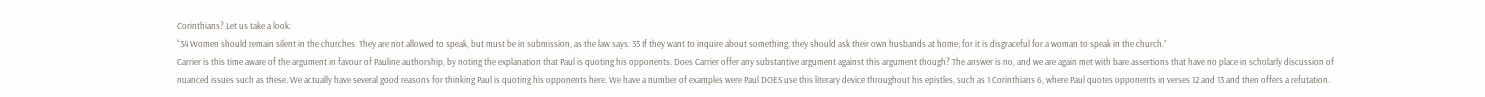Corinthians? Let us take a look:
“34 Women should remain silent in the churches. They are not allowed to speak, but must be in submission, as the law says. 35 If they want to inquire about something, they should ask their own husbands at home; for it is disgraceful for a woman to speak in the church.”
Carrier is this time aware of the argument in favour of Pauline authorship, by noting the explanation that Paul is quoting his opponents. Does Carrier offer any substantive argument against this argument though? The answer is no, and we are again met with bare assertions that have no place in scholarly discussion of nuanced issues such as these. We actually have several good reasons for thinking Paul is quoting his opponents here. We have a number of examples were Paul DOES use this literary device throughout his epistles, such as 1 Corinthians 6, where Paul quotes opponents in verses 12 and 13 and then offers a refutation.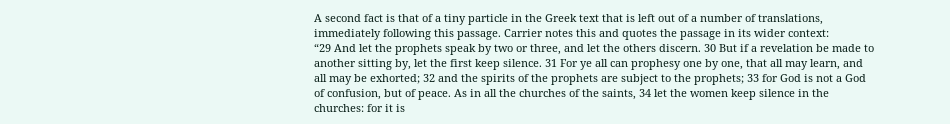A second fact is that of a tiny particle in the Greek text that is left out of a number of translations, immediately following this passage. Carrier notes this and quotes the passage in its wider context:
“29 And let the prophets speak by two or three, and let the others discern. 30 But if a revelation be made to another sitting by, let the first keep silence. 31 For ye all can prophesy one by one, that all may learn, and all may be exhorted; 32 and the spirits of the prophets are subject to the prophets; 33 for God is not a God of confusion, but of peace. As in all the churches of the saints, 34 let the women keep silence in the churches: for it is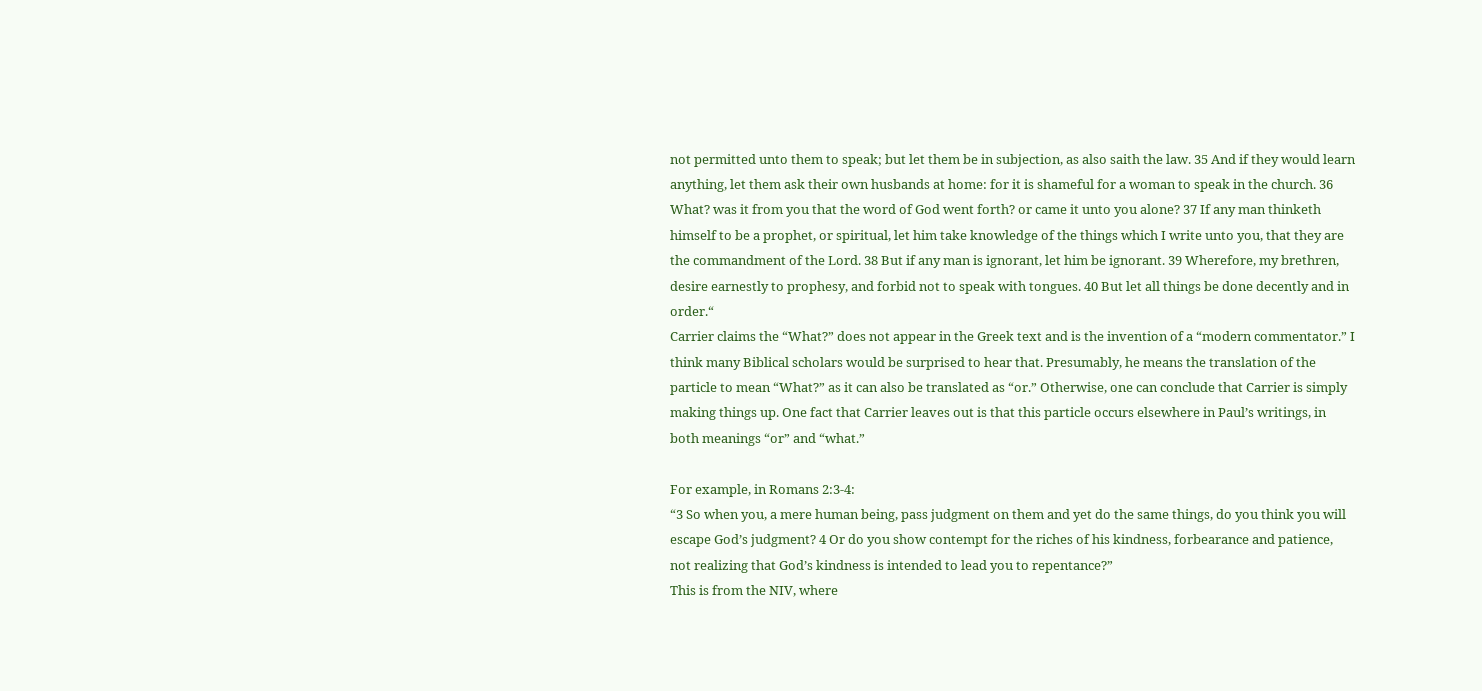not permitted unto them to speak; but let them be in subjection, as also saith the law. 35 And if they would learn anything, let them ask their own husbands at home: for it is shameful for a woman to speak in the church. 36 What? was it from you that the word of God went forth? or came it unto you alone? 37 If any man thinketh himself to be a prophet, or spiritual, let him take knowledge of the things which I write unto you, that they are the commandment of the Lord. 38 But if any man is ignorant, let him be ignorant. 39 Wherefore, my brethren, desire earnestly to prophesy, and forbid not to speak with tongues. 40 But let all things be done decently and in order.“
Carrier claims the “What?” does not appear in the Greek text and is the invention of a “modern commentator.” I think many Biblical scholars would be surprised to hear that. Presumably, he means the translation of the particle to mean “What?” as it can also be translated as “or.” Otherwise, one can conclude that Carrier is simply making things up. One fact that Carrier leaves out is that this particle occurs elsewhere in Paul’s writings, in both meanings “or” and “what.”

For example, in Romans 2:3-4:
“3 So when you, a mere human being, pass judgment on them and yet do the same things, do you think you will escape God’s judgment? 4 Or do you show contempt for the riches of his kindness, forbearance and patience, not realizing that God’s kindness is intended to lead you to repentance?”
This is from the NIV, where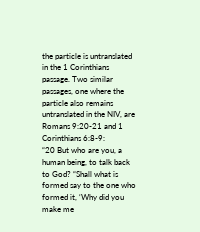the particle is untranslated in the 1 Corinthians passage. Two similar passages, one where the particle also remains untranslated in the NIV, are Romans 9:20-21 and 1 Corinthians 6:8-9:
“20 But who are you, a human being, to talk back to God? “Shall what is formed say to the one who formed it, ‘Why did you make me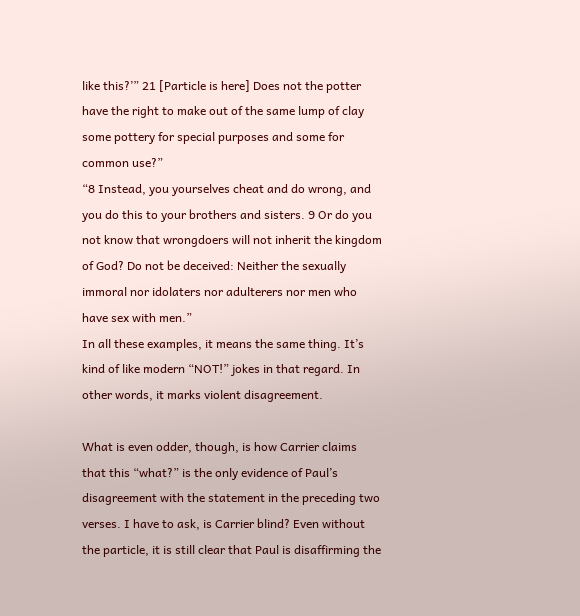like this?’” 21 [Particle is here] Does not the potter have the right to make out of the same lump of clay some pottery for special purposes and some for common use?”
“8 Instead, you yourselves cheat and do wrong, and you do this to your brothers and sisters. 9 Or do you not know that wrongdoers will not inherit the kingdom of God? Do not be deceived: Neither the sexually immoral nor idolaters nor adulterers nor men who have sex with men.”
In all these examples, it means the same thing. It’s kind of like modern “NOT!” jokes in that regard. In other words, it marks violent disagreement.

What is even odder, though, is how Carrier claims that this “what?” is the only evidence of Paul’s disagreement with the statement in the preceding two verses. I have to ask, is Carrier blind? Even without the particle, it is still clear that Paul is disaffirming the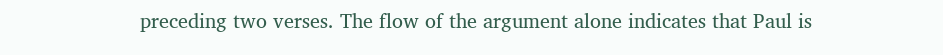preceding two verses. The flow of the argument alone indicates that Paul is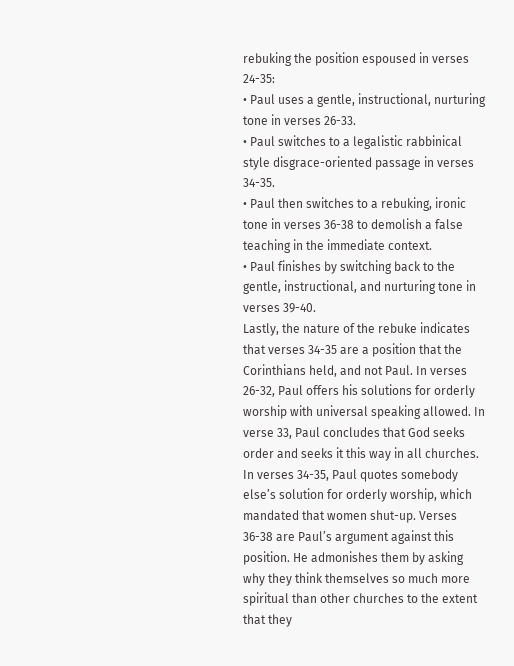rebuking the position espoused in verses 24-35:
• Paul uses a gentle, instructional, nurturing tone in verses 26-33.
• Paul switches to a legalistic rabbinical style disgrace-oriented passage in verses 34-35.
• Paul then switches to a rebuking, ironic tone in verses 36-38 to demolish a false teaching in the immediate context.
• Paul finishes by switching back to the gentle, instructional, and nurturing tone in verses 39-40.
Lastly, the nature of the rebuke indicates that verses 34-35 are a position that the Corinthians held, and not Paul. In verses 26-32, Paul offers his solutions for orderly worship with universal speaking allowed. In verse 33, Paul concludes that God seeks order and seeks it this way in all churches. In verses 34-35, Paul quotes somebody else’s solution for orderly worship, which mandated that women shut-up. Verses 36-38 are Paul’s argument against this position. He admonishes them by asking why they think themselves so much more spiritual than other churches to the extent that they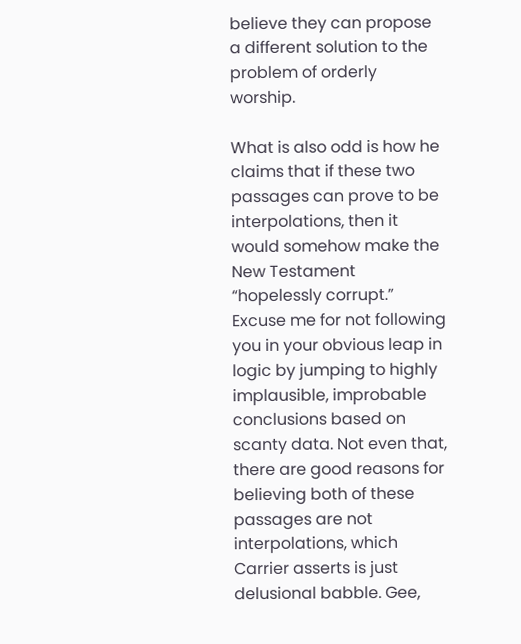believe they can propose a different solution to the problem of orderly worship.

What is also odd is how he claims that if these two passages can prove to be interpolations, then it would somehow make the New Testament “hopelessly corrupt.” Excuse me for not following you in your obvious leap in logic by jumping to highly implausible, improbable conclusions based on scanty data. Not even that, there are good reasons for believing both of these passages are not interpolations, which Carrier asserts is just delusional babble. Gee,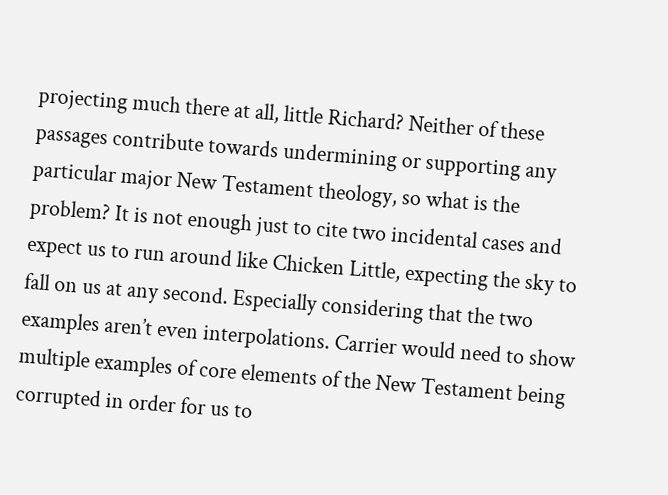projecting much there at all, little Richard? Neither of these passages contribute towards undermining or supporting any particular major New Testament theology, so what is the problem? It is not enough just to cite two incidental cases and expect us to run around like Chicken Little, expecting the sky to fall on us at any second. Especially considering that the two examples aren’t even interpolations. Carrier would need to show multiple examples of core elements of the New Testament being corrupted in order for us to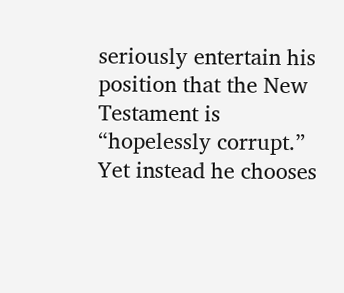seriously entertain his position that the New Testament is “hopelessly corrupt.” Yet instead he chooses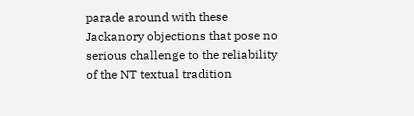parade around with these Jackanory objections that pose no serious challenge to the reliability of the NT textual tradition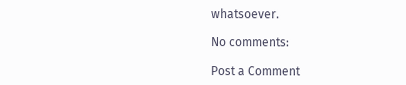whatsoever.

No comments:

Post a Comment